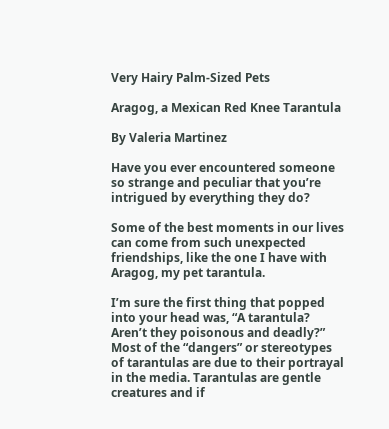Very Hairy Palm-Sized Pets

Aragog, a Mexican Red Knee Tarantula

By Valeria Martinez

Have you ever encountered someone so strange and peculiar that you’re intrigued by everything they do?

Some of the best moments in our lives can come from such unexpected friendships, like the one I have with Aragog, my pet tarantula.

I’m sure the first thing that popped into your head was, “A tarantula? Aren’t they poisonous and deadly?” Most of the “dangers” or stereotypes of tarantulas are due to their portrayal in the media. Tarantulas are gentle creatures and if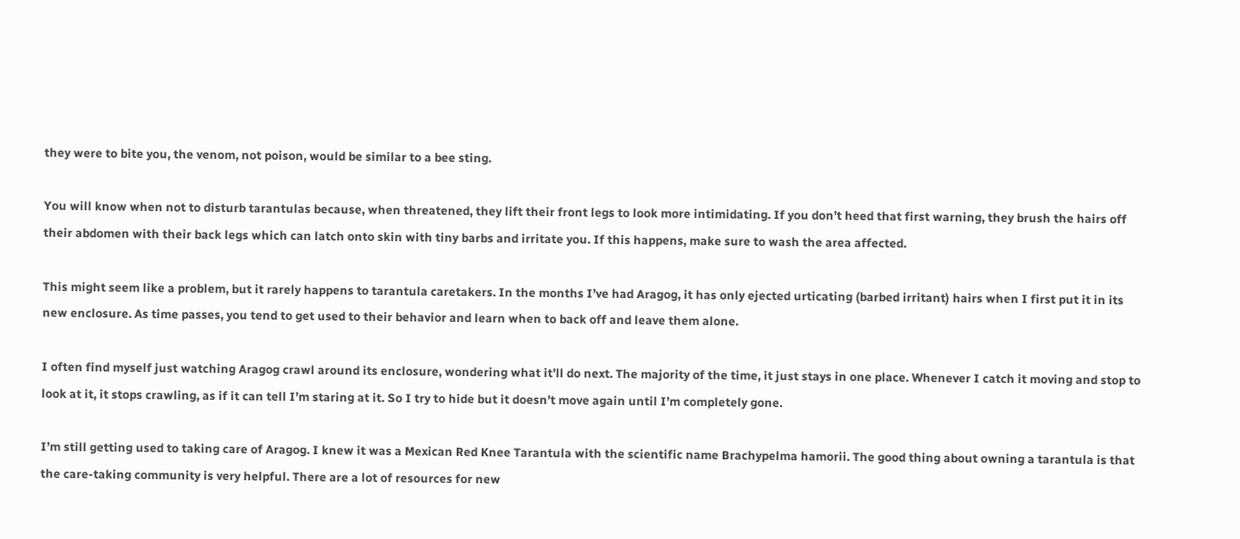they were to bite you, the venom, not poison, would be similar to a bee sting.

You will know when not to disturb tarantulas because, when threatened, they lift their front legs to look more intimidating. If you don’t heed that first warning, they brush the hairs off their abdomen with their back legs which can latch onto skin with tiny barbs and irritate you. If this happens, make sure to wash the area affected.

This might seem like a problem, but it rarely happens to tarantula caretakers. In the months I’ve had Aragog, it has only ejected urticating (barbed irritant) hairs when I first put it in its new enclosure. As time passes, you tend to get used to their behavior and learn when to back off and leave them alone.

I often find myself just watching Aragog crawl around its enclosure, wondering what it’ll do next. The majority of the time, it just stays in one place. Whenever I catch it moving and stop to look at it, it stops crawling, as if it can tell I’m staring at it. So I try to hide but it doesn’t move again until I’m completely gone.

I’m still getting used to taking care of Aragog. I knew it was a Mexican Red Knee Tarantula with the scientific name Brachypelma hamorii. The good thing about owning a tarantula is that the care-taking community is very helpful. There are a lot of resources for new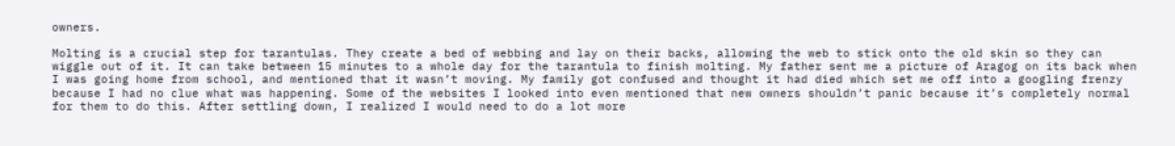owners.

Molting is a crucial step for tarantulas. They create a bed of webbing and lay on their backs, allowing the web to stick onto the old skin so they can wiggle out of it. It can take between 15 minutes to a whole day for the tarantula to finish molting. My father sent me a picture of Aragog on its back when I was going home from school, and mentioned that it wasn’t moving. My family got confused and thought it had died which set me off into a googling frenzy because I had no clue what was happening. Some of the websites I looked into even mentioned that new owners shouldn’t panic because it’s completely normal for them to do this. After settling down, I realized I would need to do a lot more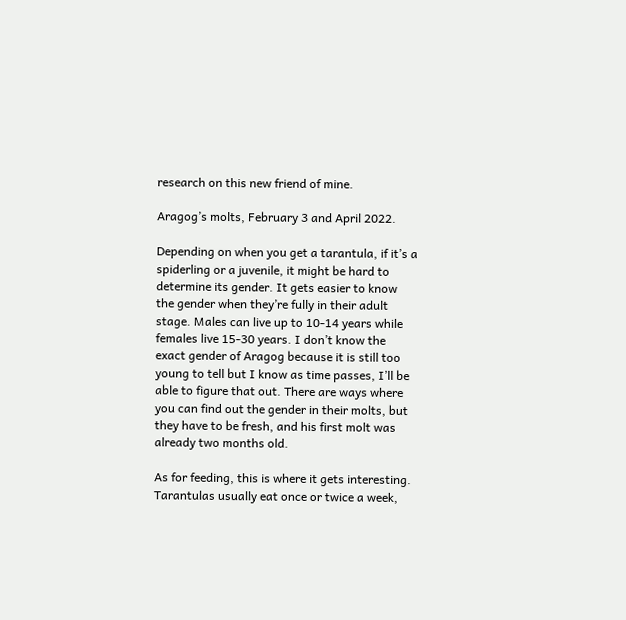research on this new friend of mine.

Aragog’s molts, February 3 and April 2022.

Depending on when you get a tarantula, if it’s a spiderling or a juvenile, it might be hard to determine its gender. It gets easier to know the gender when they’re fully in their adult stage. Males can live up to 10-14 years while females live 15-30 years. I don’t know the exact gender of Aragog because it is still too young to tell but I know as time passes, I’ll be able to figure that out. There are ways where you can find out the gender in their molts, but they have to be fresh, and his first molt was already two months old.

As for feeding, this is where it gets interesting. Tarantulas usually eat once or twice a week,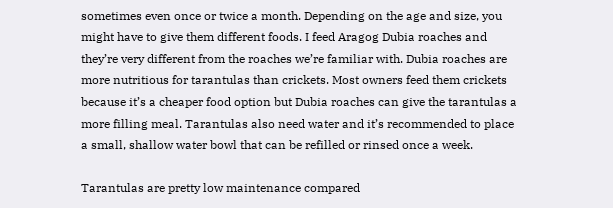sometimes even once or twice a month. Depending on the age and size, you might have to give them different foods. I feed Aragog Dubia roaches and they’re very different from the roaches we’re familiar with. Dubia roaches are more nutritious for tarantulas than crickets. Most owners feed them crickets because it’s a cheaper food option but Dubia roaches can give the tarantulas a more filling meal. Tarantulas also need water and it’s recommended to place a small, shallow water bowl that can be refilled or rinsed once a week.

Tarantulas are pretty low maintenance compared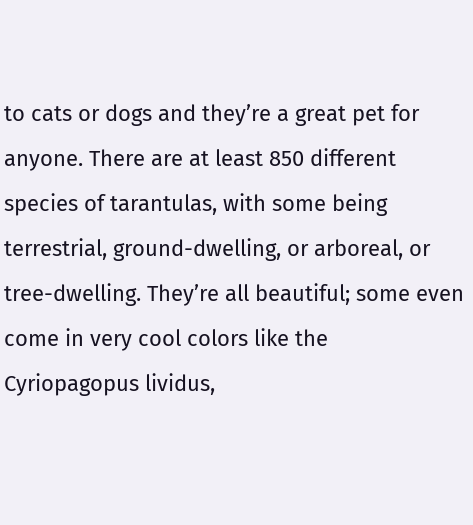to cats or dogs and they’re a great pet for anyone. There are at least 850 different species of tarantulas, with some being terrestrial, ground-dwelling, or arboreal, or tree-dwelling. They’re all beautiful; some even come in very cool colors like the Cyriopagopus lividus,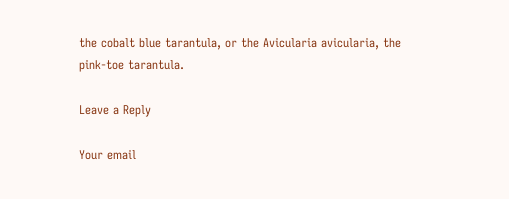the cobalt blue tarantula, or the Avicularia avicularia, the pink-toe tarantula.

Leave a Reply

Your email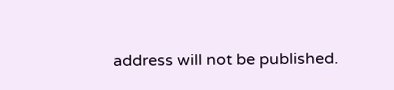address will not be published.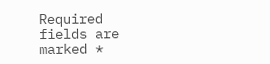Required fields are marked *